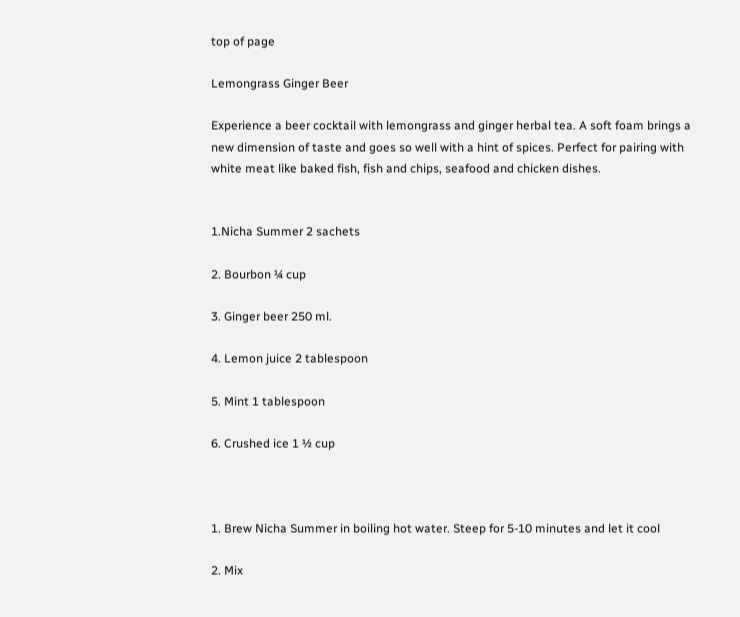top of page

Lemongrass Ginger Beer

Experience a beer cocktail with lemongrass and ginger herbal tea. A soft foam brings a new dimension of taste and goes so well with a hint of spices. Perfect for pairing with white meat like baked fish, fish and chips, seafood and chicken dishes.


1.Nicha Summer 2 sachets

2. Bourbon ¼ cup

3. Ginger beer 250 ml.

4. Lemon juice 2 tablespoon

5. Mint 1 tablespoon

6. Crushed ice 1 ½ cup



1. Brew Nicha Summer in boiling hot water. Steep for 5-10 minutes and let it cool

2. Mix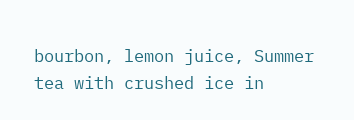bourbon, lemon juice, Summer tea with crushed ice in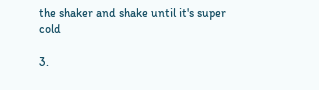the shaker and shake until it's super cold

3.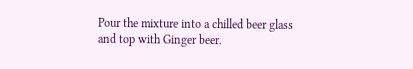Pour the mixture into a chilled beer glass and top with Ginger beer.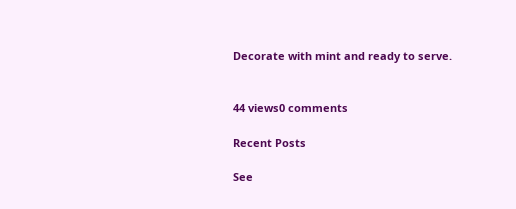Decorate with mint and ready to serve.


44 views0 comments

Recent Posts

See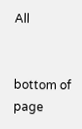All


bottom of page